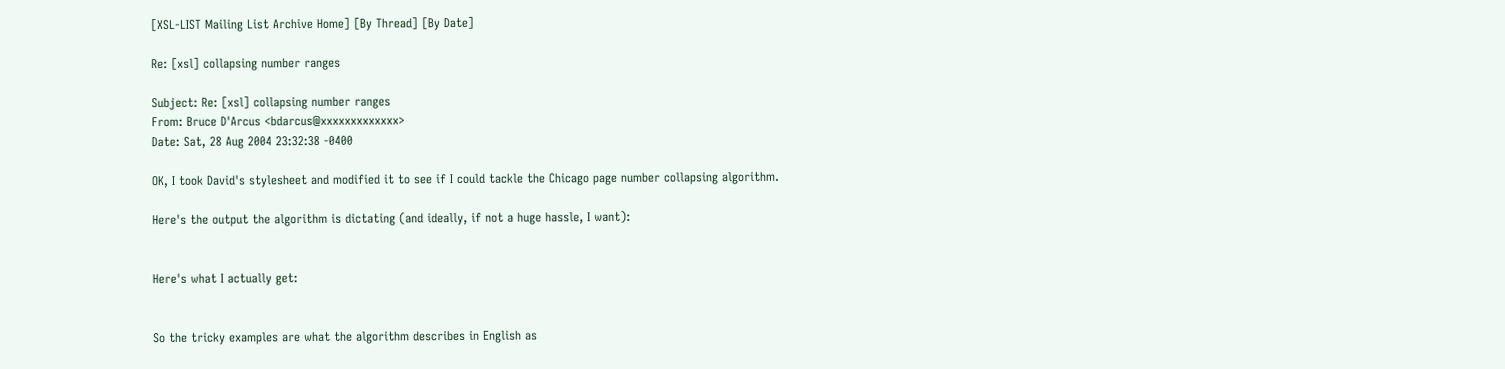[XSL-LIST Mailing List Archive Home] [By Thread] [By Date]

Re: [xsl] collapsing number ranges

Subject: Re: [xsl] collapsing number ranges
From: Bruce D'Arcus <bdarcus@xxxxxxxxxxxxx>
Date: Sat, 28 Aug 2004 23:32:38 -0400

OK, I took David's stylesheet and modified it to see if I could tackle the Chicago page number collapsing algorithm.

Here's the output the algorithm is dictating (and ideally, if not a huge hassle, I want):


Here's what I actually get:


So the tricky examples are what the algorithm describes in English as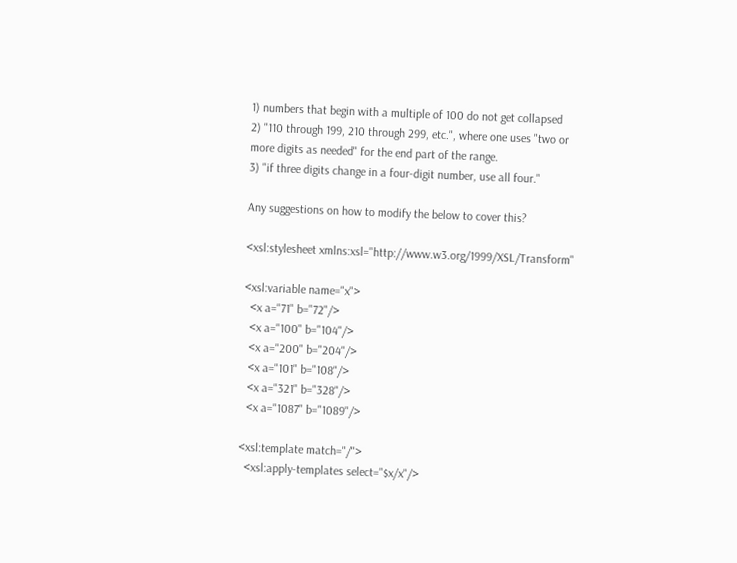1) numbers that begin with a multiple of 100 do not get collapsed
2) "110 through 199, 210 through 299, etc.", where one uses "two or more digits as needed" for the end part of the range.
3) "if three digits change in a four-digit number, use all four."

Any suggestions on how to modify the below to cover this?

<xsl:stylesheet xmlns:xsl="http://www.w3.org/1999/XSL/Transform"

<xsl:variable name="x">
  <x a="71" b="72"/>
  <x a="100" b="104"/>
  <x a="200" b="204"/>
  <x a="101" b="108"/>
  <x a="321" b="328"/>
  <x a="1087" b="1089"/>

<xsl:template match="/">
  <xsl:apply-templates select="$x/x"/>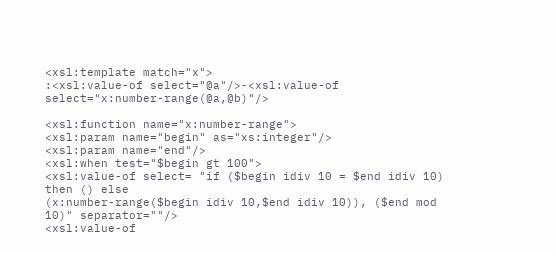<xsl:template match="x">
:<xsl:value-of select="@a"/>-<xsl:value-of select="x:number-range(@a,@b)"/>

<xsl:function name="x:number-range">
<xsl:param name="begin" as="xs:integer"/>
<xsl:param name="end"/>
<xsl:when test="$begin gt 100">
<xsl:value-of select= "if ($begin idiv 10 = $end idiv 10) then () else
(x:number-range($begin idiv 10,$end idiv 10)), ($end mod 10)" separator=""/>
<xsl:value-of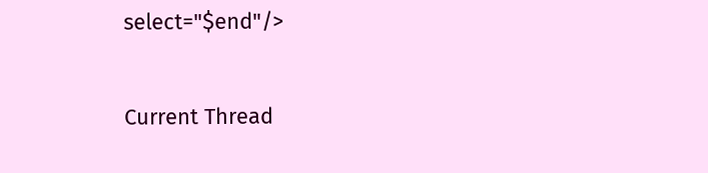select="$end"/>


Current Thread